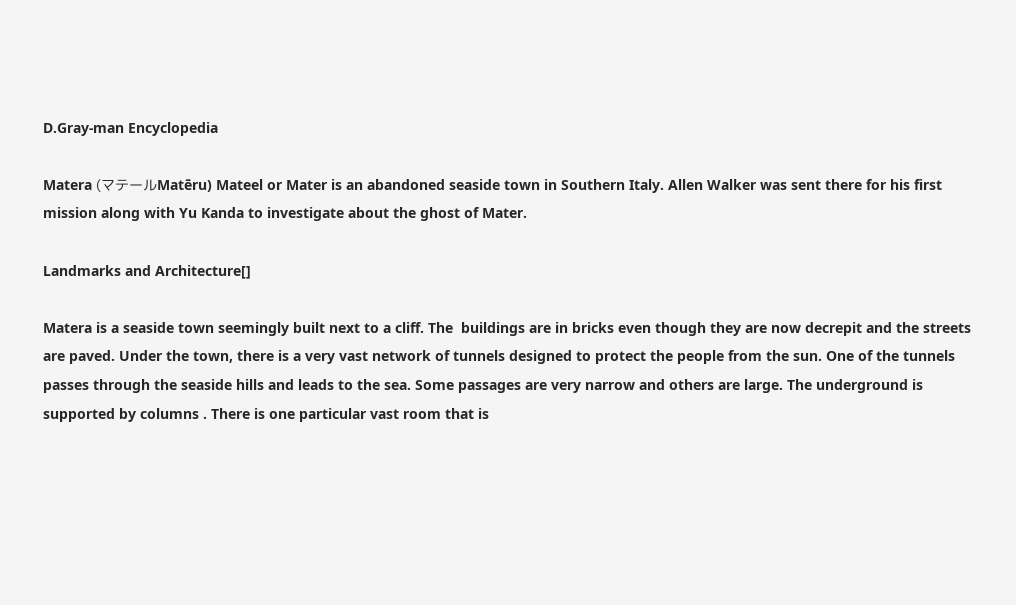D.Gray-man Encyclopedia

Matera (マテールMatēru) Mateel or Mater is an abandoned seaside town in Southern Italy. Allen Walker was sent there for his first mission along with Yu Kanda to investigate about the ghost of Mater.

Landmarks and Architecture[]

Matera is a seaside town seemingly built next to a cliff. The  buildings are in bricks even though they are now decrepit and the streets are paved. Under the town, there is a very vast network of tunnels designed to protect the people from the sun. One of the tunnels passes through the seaside hills and leads to the sea. Some passages are very narrow and others are large. The underground is supported by columns . There is one particular vast room that is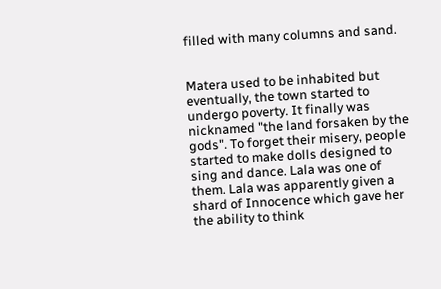filled with many columns and sand.


Matera used to be inhabited but eventually, the town started to undergo poverty. It finally was nicknamed "the land forsaken by the gods". To forget their misery, people started to make dolls designed to sing and dance. Lala was one of them. Lala was apparently given a shard of Innocence which gave her the ability to think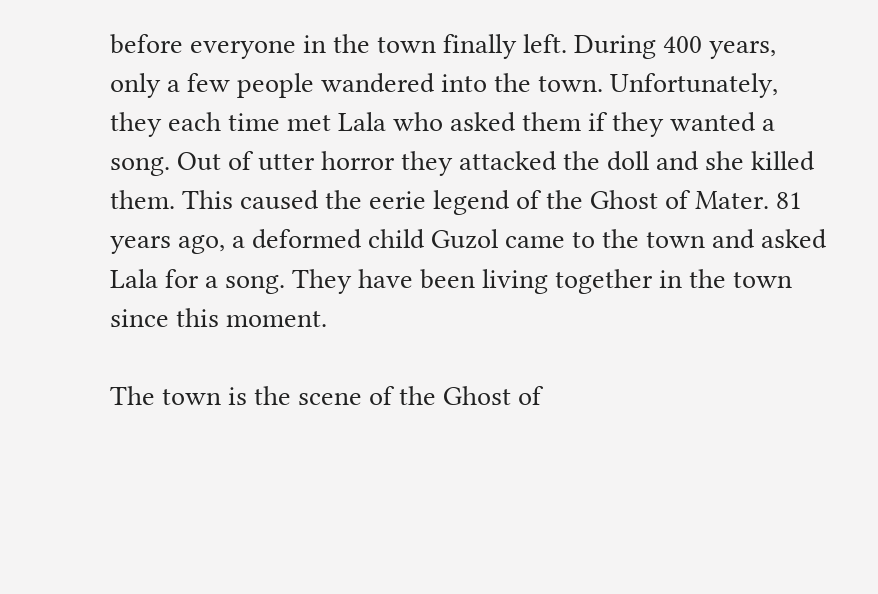before everyone in the town finally left. During 400 years, only a few people wandered into the town. Unfortunately, they each time met Lala who asked them if they wanted a song. Out of utter horror they attacked the doll and she killed them. This caused the eerie legend of the Ghost of Mater. 81 years ago, a deformed child Guzol came to the town and asked Lala for a song. They have been living together in the town since this moment.

The town is the scene of the Ghost of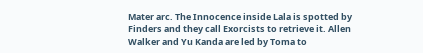Mater arc. The Innocence inside Lala is spotted by Finders and they call Exorcists to retrieve it. Allen Walker and Yu Kanda are led by Toma to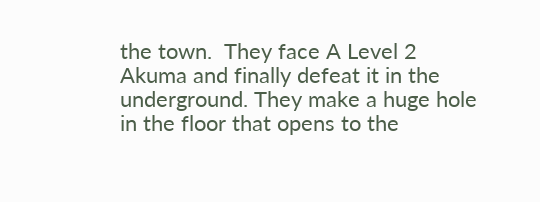the town.  They face A Level 2 Akuma and finally defeat it in the underground. They make a huge hole in the floor that opens to the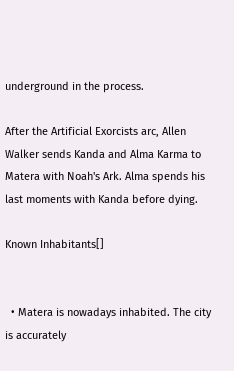underground in the process.

After the Artificial Exorcists arc, Allen Walker sends Kanda and Alma Karma to Matera with Noah's Ark. Alma spends his last moments with Kanda before dying.

Known Inhabitants[]


  • Matera is nowadays inhabited. The city is accurately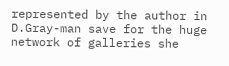represented by the author in D.Gray-man save for the huge network of galleries she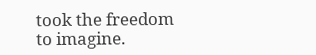took the freedom to imagine.